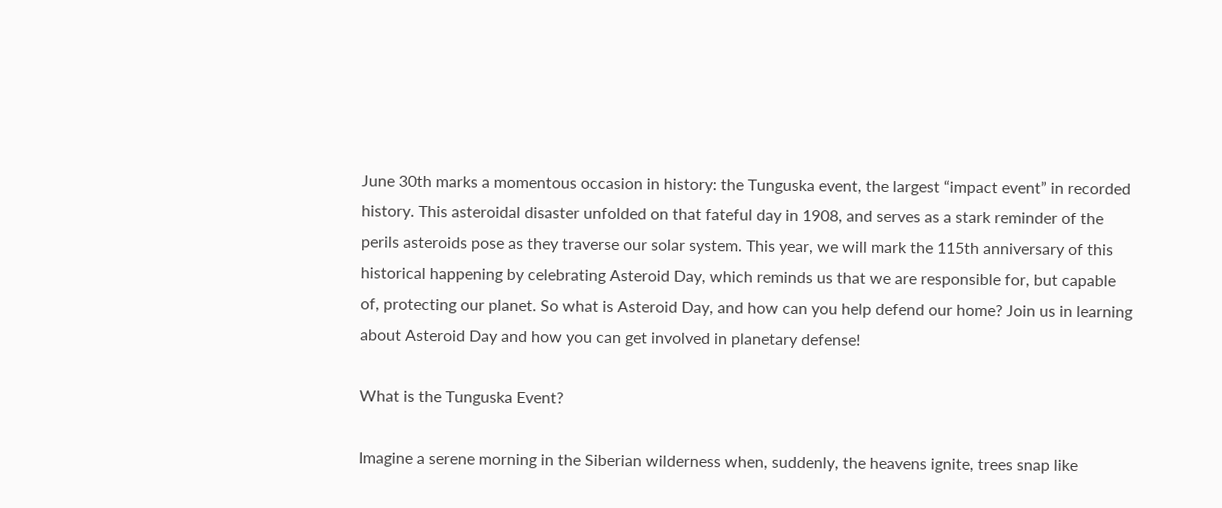June 30th marks a momentous occasion in history: the Tunguska event, the largest “impact event” in recorded history. This asteroidal disaster unfolded on that fateful day in 1908, and serves as a stark reminder of the perils asteroids pose as they traverse our solar system. This year, we will mark the 115th anniversary of this historical happening by celebrating Asteroid Day, which reminds us that we are responsible for, but capable of, protecting our planet. So what is Asteroid Day, and how can you help defend our home? Join us in learning about Asteroid Day and how you can get involved in planetary defense!

What is the Tunguska Event?

Imagine a serene morning in the Siberian wilderness when, suddenly, the heavens ignite, trees snap like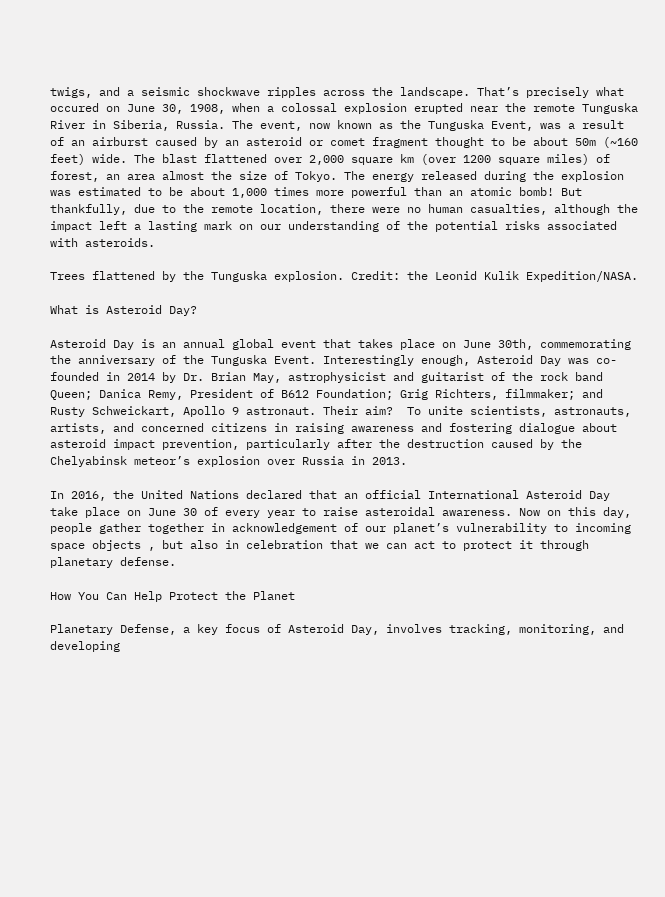twigs, and a seismic shockwave ripples across the landscape. That’s precisely what occured on June 30, 1908, when a colossal explosion erupted near the remote Tunguska River in Siberia, Russia. The event, now known as the Tunguska Event, was a result of an airburst caused by an asteroid or comet fragment thought to be about 50m (~160 feet) wide. The blast flattened over 2,000 square km (over 1200 square miles) of forest, an area almost the size of Tokyo. The energy released during the explosion was estimated to be about 1,000 times more powerful than an atomic bomb! But thankfully, due to the remote location, there were no human casualties, although the impact left a lasting mark on our understanding of the potential risks associated with asteroids.

Trees flattened by the Tunguska explosion. Credit: the Leonid Kulik Expedition/NASA.

What is Asteroid Day?

Asteroid Day is an annual global event that takes place on June 30th, commemorating the anniversary of the Tunguska Event. Interestingly enough, Asteroid Day was co-founded in 2014 by Dr. Brian May, astrophysicist and guitarist of the rock band Queen; Danica Remy, President of B612 Foundation; Grig Richters, filmmaker; and Rusty Schweickart, Apollo 9 astronaut. Their aim?  To unite scientists, astronauts, artists, and concerned citizens in raising awareness and fostering dialogue about asteroid impact prevention, particularly after the destruction caused by the Chelyabinsk meteor’s explosion over Russia in 2013.

In 2016, the United Nations declared that an official International Asteroid Day take place on June 30 of every year to raise asteroidal awareness. Now on this day, people gather together in acknowledgement of our planet’s vulnerability to incoming space objects , but also in celebration that we can act to protect it through planetary defense.

How You Can Help Protect the Planet

Planetary Defense, a key focus of Asteroid Day, involves tracking, monitoring, and developing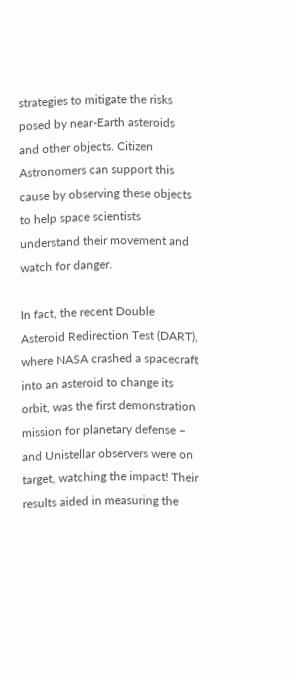strategies to mitigate the risks posed by near-Earth asteroids and other objects. Citizen Astronomers can support this cause by observing these objects to help space scientists understand their movement and watch for danger.

In fact, the recent Double Asteroid Redirection Test (DART), where NASA crashed a spacecraft into an asteroid to change its orbit, was the first demonstration mission for planetary defense – and Unistellar observers were on target, watching the impact! Their results aided in measuring the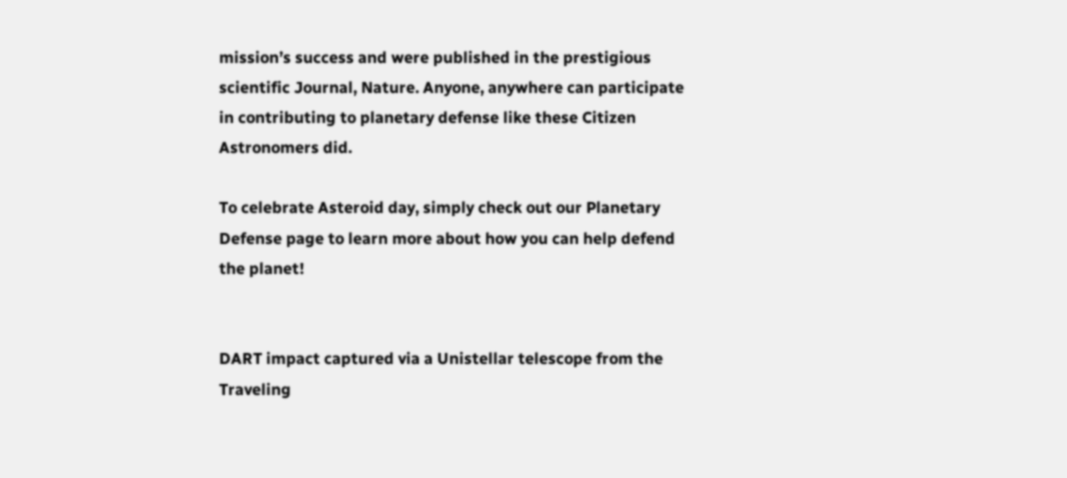mission’s success and were published in the prestigious scientific Journal, Nature. Anyone, anywhere can participate in contributing to planetary defense like these Citizen Astronomers did.

To celebrate Asteroid day, simply check out our Planetary Defense page to learn more about how you can help defend the planet!


DART impact captured via a Unistellar telescope from the Traveling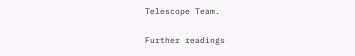Telescope Team.

Further readings